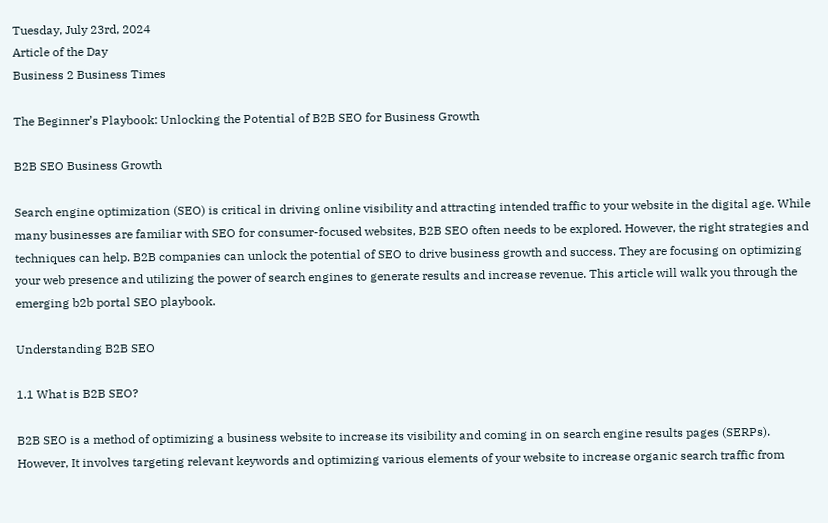Tuesday, July 23rd, 2024
Article of the Day
Business 2 Business Times

The Beginner’s Playbook: Unlocking the Potential of B2B SEO for Business Growth

B2B SEO Business Growth

Search engine optimization (SEO) is critical in driving online visibility and attracting intended traffic to your website in the digital age. While many businesses are familiar with SEO for consumer-focused websites, B2B SEO often needs to be explored. However, the right strategies and techniques can help. B2B companies can unlock the potential of SEO to drive business growth and success. They are focusing on optimizing your web presence and utilizing the power of search engines to generate results and increase revenue. This article will walk you through the emerging b2b portal SEO playbook.

Understanding B2B SEO

1.1 What is B2B SEO?

B2B SEO is a method of optimizing a business website to increase its visibility and coming in on search engine results pages (SERPs).
However, It involves targeting relevant keywords and optimizing various elements of your website to increase organic search traffic from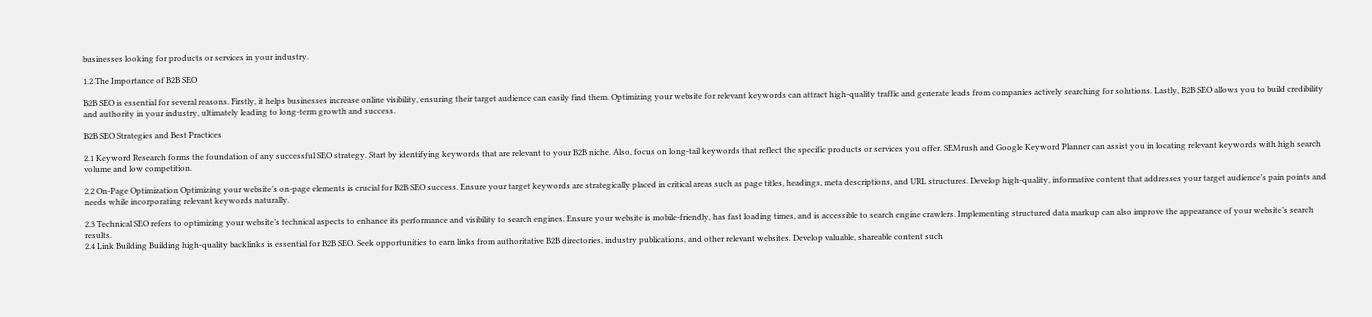businesses looking for products or services in your industry.

1.2 The Importance of B2B SEO

B2B SEO is essential for several reasons. Firstly, it helps businesses increase online visibility, ensuring their target audience can easily find them. Optimizing your website for relevant keywords can attract high-quality traffic and generate leads from companies actively searching for solutions. Lastly, B2B SEO allows you to build credibility and authority in your industry, ultimately leading to long-term growth and success.

B2B SEO Strategies and Best Practices

2.1 Keyword Research forms the foundation of any successful SEO strategy. Start by identifying keywords that are relevant to your B2B niche. Also, focus on long-tail keywords that reflect the specific products or services you offer. SEMrush and Google Keyword Planner can assist you in locating relevant keywords with high search volume and low competition.

2.2 On-Page Optimization Optimizing your website’s on-page elements is crucial for B2B SEO success. Ensure your target keywords are strategically placed in critical areas such as page titles, headings, meta descriptions, and URL structures. Develop high-quality, informative content that addresses your target audience’s pain points and needs while incorporating relevant keywords naturally.

2.3 Technical SEO refers to optimizing your website’s technical aspects to enhance its performance and visibility to search engines. Ensure your website is mobile-friendly, has fast loading times, and is accessible to search engine crawlers. Implementing structured data markup can also improve the appearance of your website’s search results.
2.4 Link Building Building high-quality backlinks is essential for B2B SEO. Seek opportunities to earn links from authoritative B2B directories, industry publications, and other relevant websites. Develop valuable, shareable content such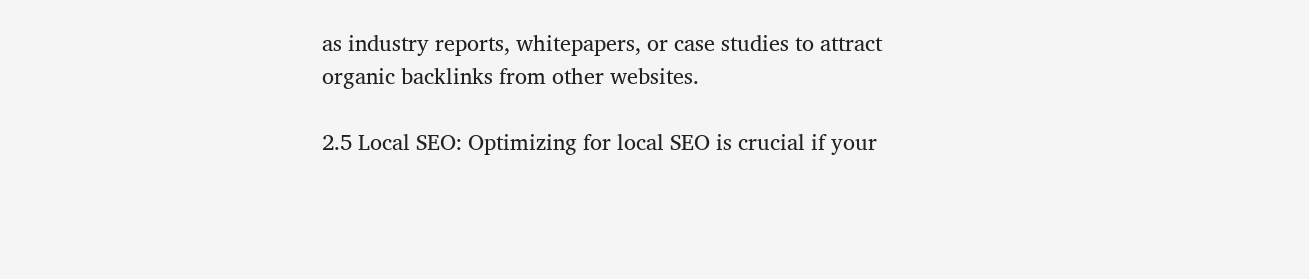as industry reports, whitepapers, or case studies to attract organic backlinks from other websites.

2.5 Local SEO: Optimizing for local SEO is crucial if your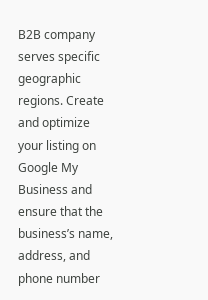B2B company serves specific geographic regions. Create and optimize your listing on Google My Business and ensure that the business’s name, address, and phone number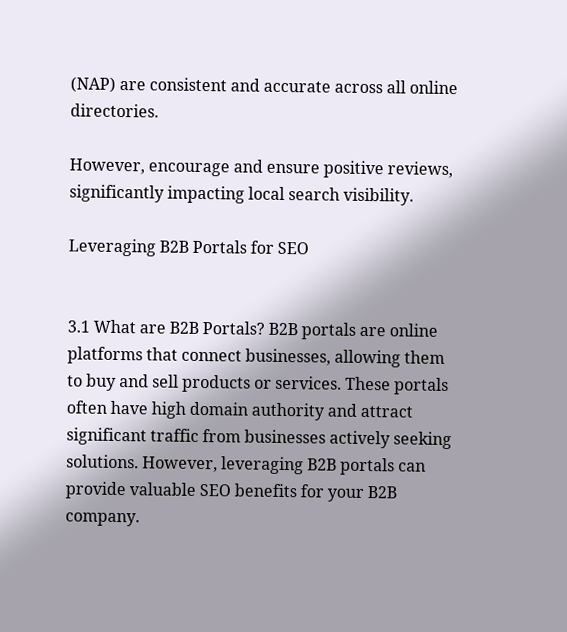(NAP) are consistent and accurate across all online directories.

However, encourage and ensure positive reviews, significantly impacting local search visibility.

Leveraging B2B Portals for SEO


3.1 What are B2B Portals? B2B portals are online platforms that connect businesses, allowing them to buy and sell products or services. These portals often have high domain authority and attract significant traffic from businesses actively seeking solutions. However, leveraging B2B portals can provide valuable SEO benefits for your B2B company.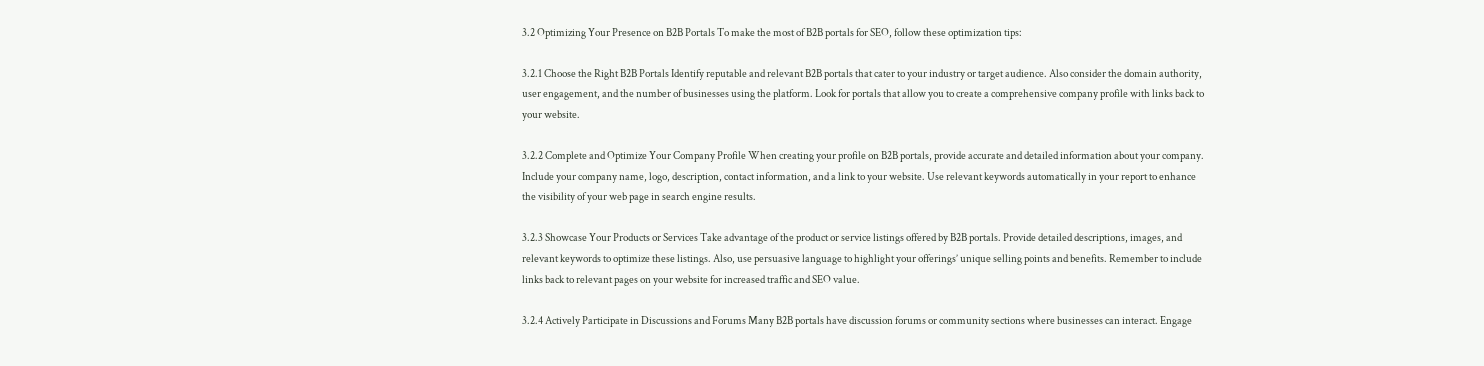3.2 Optimizing Your Presence on B2B Portals To make the most of B2B portals for SEO, follow these optimization tips:

3.2.1 Choose the Right B2B Portals Identify reputable and relevant B2B portals that cater to your industry or target audience. Also consider the domain authority, user engagement, and the number of businesses using the platform. Look for portals that allow you to create a comprehensive company profile with links back to your website.

3.2.2 Complete and Optimize Your Company Profile When creating your profile on B2B portals, provide accurate and detailed information about your company. Include your company name, logo, description, contact information, and a link to your website. Use relevant keywords automatically in your report to enhance the visibility of your web page in search engine results.

3.2.3 Showcase Your Products or Services Take advantage of the product or service listings offered by B2B portals. Provide detailed descriptions, images, and relevant keywords to optimize these listings. Also, use persuasive language to highlight your offerings’ unique selling points and benefits. Remember to include links back to relevant pages on your website for increased traffic and SEO value.

3.2.4 Actively Participate in Discussions and Forums Many B2B portals have discussion forums or community sections where businesses can interact. Engage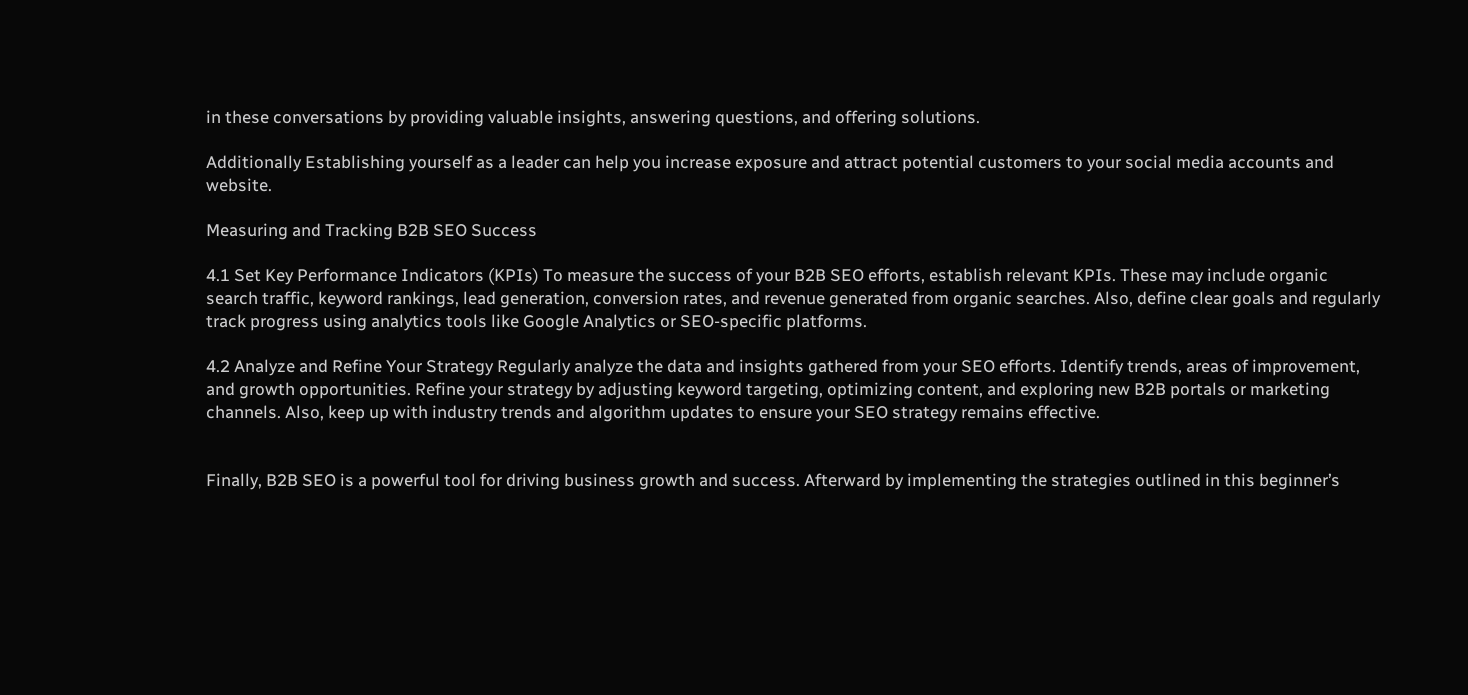in these conversations by providing valuable insights, answering questions, and offering solutions.

Additionally Establishing yourself as a leader can help you increase exposure and attract potential customers to your social media accounts and website.

Measuring and Tracking B2B SEO Success

4.1 Set Key Performance Indicators (KPIs) To measure the success of your B2B SEO efforts, establish relevant KPIs. These may include organic search traffic, keyword rankings, lead generation, conversion rates, and revenue generated from organic searches. Also, define clear goals and regularly track progress using analytics tools like Google Analytics or SEO-specific platforms.

4.2 Analyze and Refine Your Strategy Regularly analyze the data and insights gathered from your SEO efforts. Identify trends, areas of improvement, and growth opportunities. Refine your strategy by adjusting keyword targeting, optimizing content, and exploring new B2B portals or marketing channels. Also, keep up with industry trends and algorithm updates to ensure your SEO strategy remains effective.


Finally, B2B SEO is a powerful tool for driving business growth and success. Afterward by implementing the strategies outlined in this beginner’s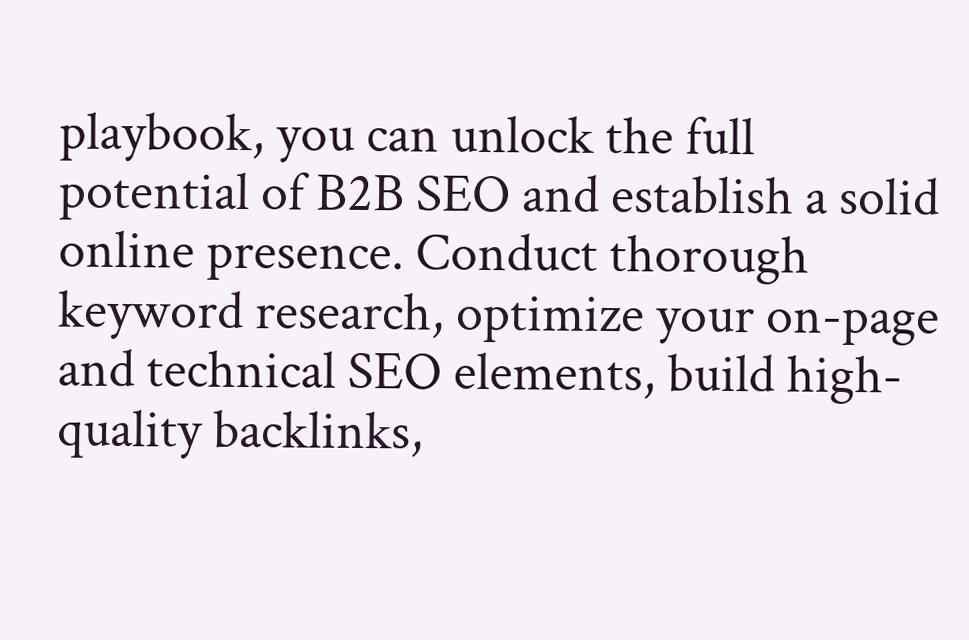playbook, you can unlock the full potential of B2B SEO and establish a solid online presence. Conduct thorough keyword research, optimize your on-page and technical SEO elements, build high-quality backlinks,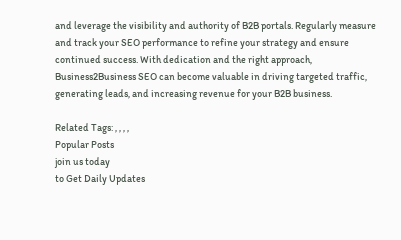and leverage the visibility and authority of B2B portals. Regularly measure and track your SEO performance to refine your strategy and ensure continued success. With dedication and the right approach, Business2Business SEO can become valuable in driving targeted traffic, generating leads, and increasing revenue for your B2B business.

Related Tags: , , , ,
Popular Posts
join us today
to Get Daily Updates